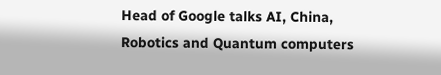Head of Google talks AI, China, Robotics and Quantum computers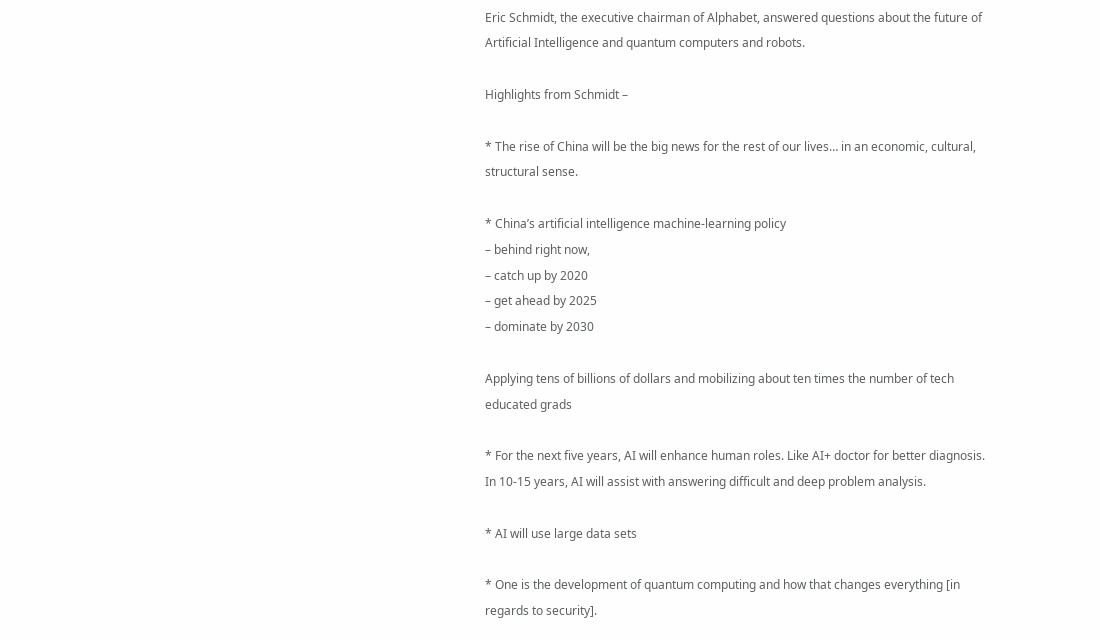Eric Schmidt, the executive chairman of Alphabet, answered questions about the future of Artificial Intelligence and quantum computers and robots.

Highlights from Schmidt –

* The rise of China will be the big news for the rest of our lives… in an economic, cultural, structural sense.

* China’s artificial intelligence machine-learning policy
– behind right now,
– catch up by 2020
– get ahead by 2025
– dominate by 2030

Applying tens of billions of dollars and mobilizing about ten times the number of tech educated grads

* For the next five years, AI will enhance human roles. Like AI+ doctor for better diagnosis. In 10-15 years, AI will assist with answering difficult and deep problem analysis.

* AI will use large data sets

* One is the development of quantum computing and how that changes everything [in regards to security].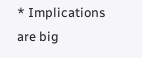* Implications are big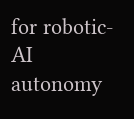for robotic-AI autonomy